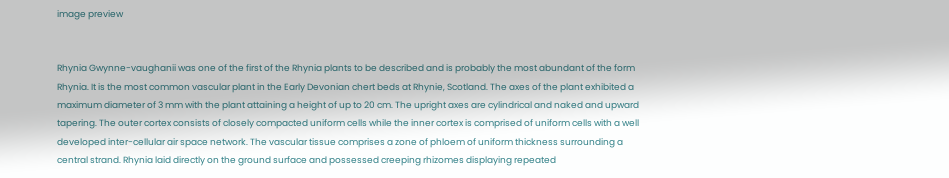image preview


Rhynia Gwynne-vaughanii was one of the first of the Rhynia plants to be described and is probably the most abundant of the form Rhynia. It is the most common vascular plant in the Early Devonian chert beds at Rhynie, Scotland. The axes of the plant exhibited a maximum diameter of 3 mm with the plant attaining a height of up to 20 cm. The upright axes are cylindrical and naked and upward tapering. The outer cortex consists of closely compacted uniform cells while the inner cortex is comprised of uniform cells with a well developed inter-cellular air space network. The vascular tissue comprises a zone of phloem of uniform thickness surrounding a central strand. Rhynia laid directly on the ground surface and possessed creeping rhizomes displaying repeated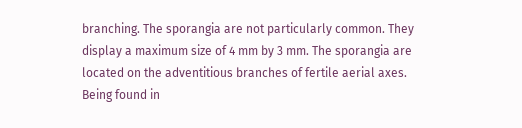branching. The sporangia are not particularly common. They display a maximum size of 4 mm by 3 mm. The sporangia are located on the adventitious branches of fertile aerial axes. Being found in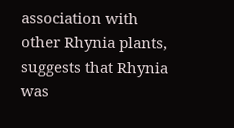association with other Rhynia plants, suggests that Rhynia was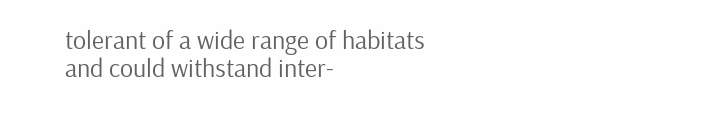tolerant of a wide range of habitats and could withstand inter-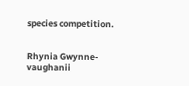species competition.


Rhynia Gwynne-vaughanii